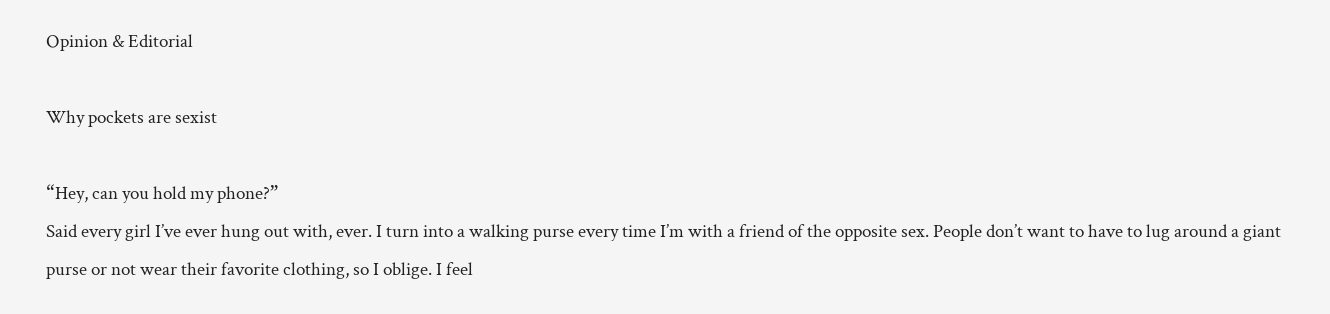Opinion & Editorial

Why pockets are sexist

“Hey, can you hold my phone?”
Said every girl I’ve ever hung out with, ever. I turn into a walking purse every time I’m with a friend of the opposite sex. People don’t want to have to lug around a giant purse or not wear their favorite clothing, so I oblige. I feel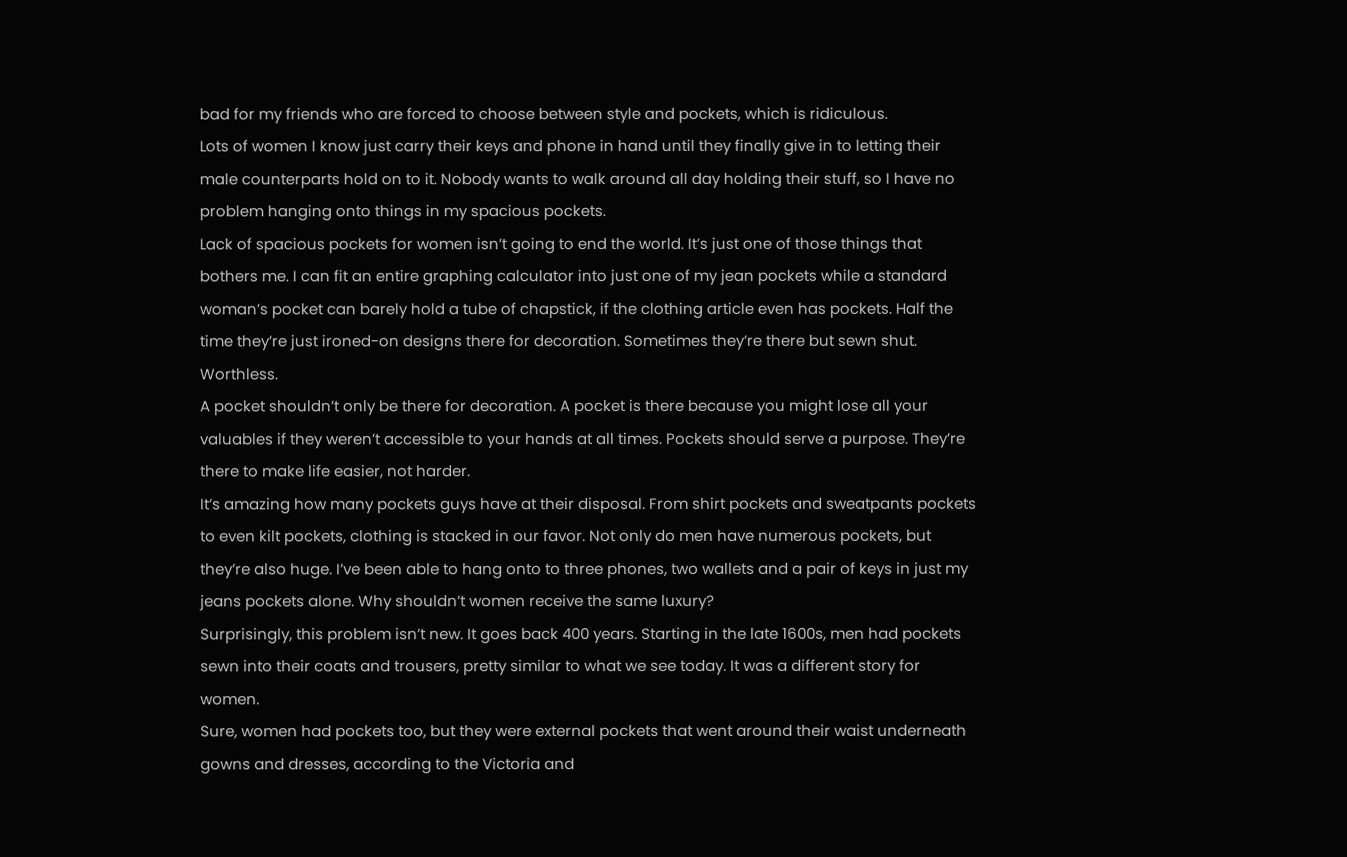bad for my friends who are forced to choose between style and pockets, which is ridiculous.
Lots of women I know just carry their keys and phone in hand until they finally give in to letting their male counterparts hold on to it. Nobody wants to walk around all day holding their stuff, so I have no problem hanging onto things in my spacious pockets.
Lack of spacious pockets for women isn’t going to end the world. It’s just one of those things that bothers me. I can fit an entire graphing calculator into just one of my jean pockets while a standard woman’s pocket can barely hold a tube of chapstick, if the clothing article even has pockets. Half the time they’re just ironed-on designs there for decoration. Sometimes they’re there but sewn shut. Worthless.
A pocket shouldn’t only be there for decoration. A pocket is there because you might lose all your valuables if they weren’t accessible to your hands at all times. Pockets should serve a purpose. They’re there to make life easier, not harder.
It’s amazing how many pockets guys have at their disposal. From shirt pockets and sweatpants pockets to even kilt pockets, clothing is stacked in our favor. Not only do men have numerous pockets, but they’re also huge. I’ve been able to hang onto to three phones, two wallets and a pair of keys in just my jeans pockets alone. Why shouldn’t women receive the same luxury?
Surprisingly, this problem isn’t new. It goes back 400 years. Starting in the late 1600s, men had pockets sewn into their coats and trousers, pretty similar to what we see today. It was a different story for women.
Sure, women had pockets too, but they were external pockets that went around their waist underneath gowns and dresses, according to the Victoria and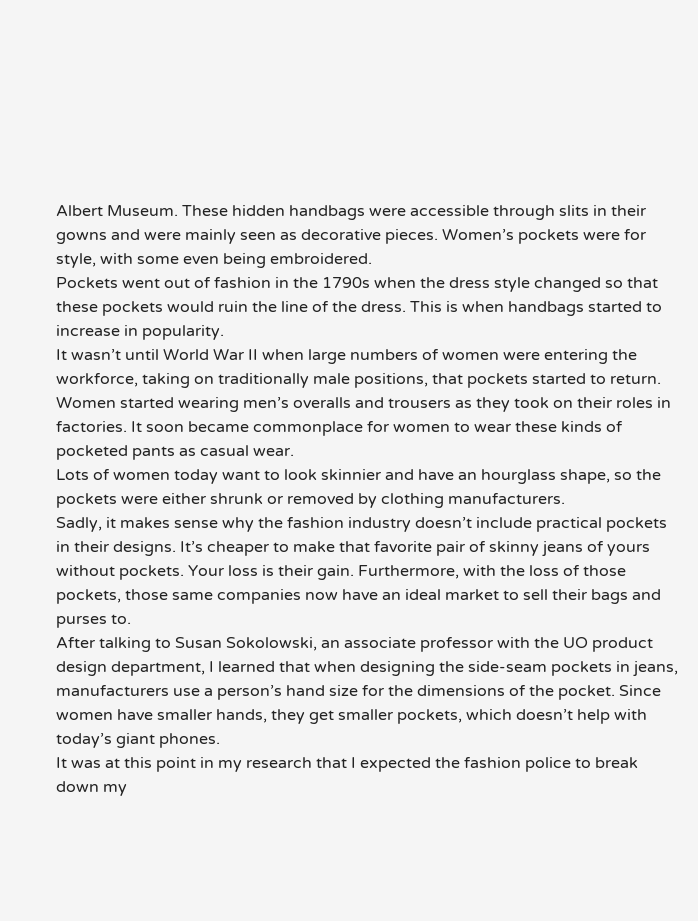Albert Museum. These hidden handbags were accessible through slits in their gowns and were mainly seen as decorative pieces. Women’s pockets were for style, with some even being embroidered.
Pockets went out of fashion in the 1790s when the dress style changed so that these pockets would ruin the line of the dress. This is when handbags started to increase in popularity.
It wasn’t until World War II when large numbers of women were entering the workforce, taking on traditionally male positions, that pockets started to return. Women started wearing men’s overalls and trousers as they took on their roles in factories. It soon became commonplace for women to wear these kinds of pocketed pants as casual wear.
Lots of women today want to look skinnier and have an hourglass shape, so the pockets were either shrunk or removed by clothing manufacturers.
Sadly, it makes sense why the fashion industry doesn’t include practical pockets in their designs. It’s cheaper to make that favorite pair of skinny jeans of yours without pockets. Your loss is their gain. Furthermore, with the loss of those pockets, those same companies now have an ideal market to sell their bags and purses to.
After talking to Susan Sokolowski, an associate professor with the UO product design department, I learned that when designing the side-seam pockets in jeans, manufacturers use a person’s hand size for the dimensions of the pocket. Since women have smaller hands, they get smaller pockets, which doesn’t help with today’s giant phones.
It was at this point in my research that I expected the fashion police to break down my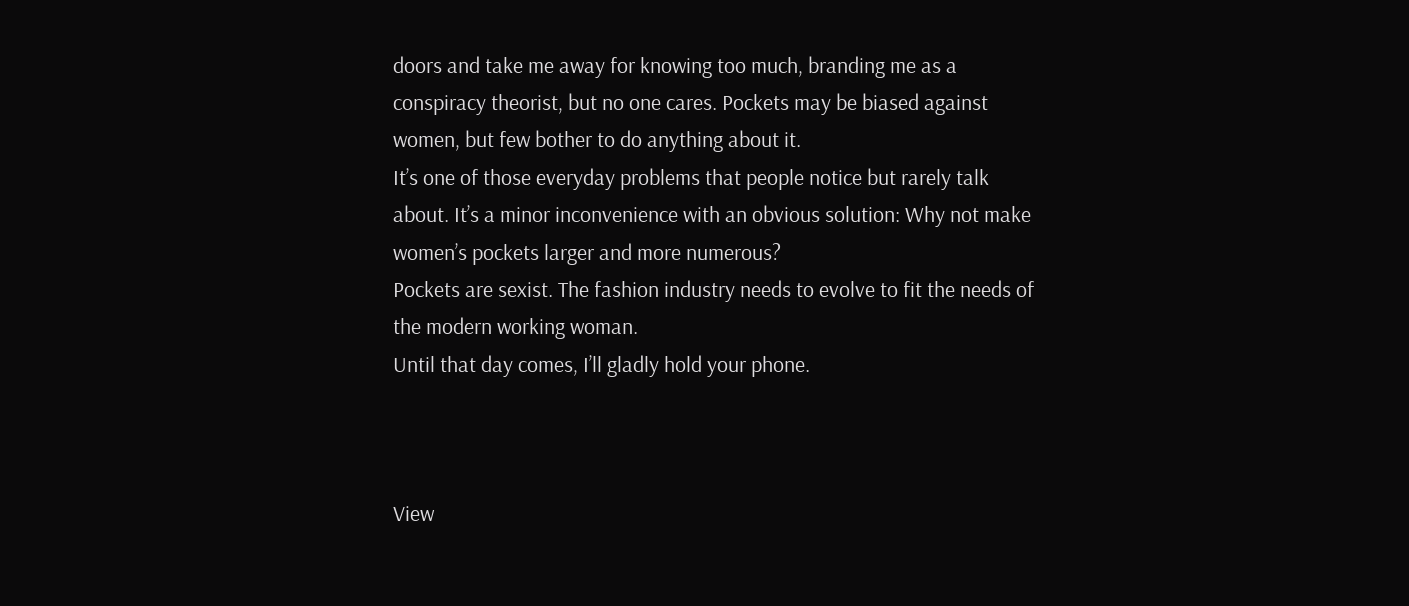doors and take me away for knowing too much, branding me as a conspiracy theorist, but no one cares. Pockets may be biased against women, but few bother to do anything about it.
It’s one of those everyday problems that people notice but rarely talk about. It’s a minor inconvenience with an obvious solution: Why not make women’s pockets larger and more numerous?
Pockets are sexist. The fashion industry needs to evolve to fit the needs of the modern working woman.
Until that day comes, I’ll gladly hold your phone.



View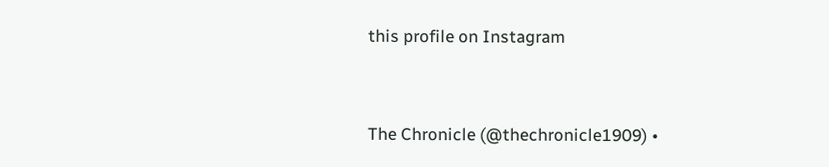this profile on Instagram


The Chronicle (@thechronicle1909) •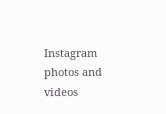Instagram photos and videos